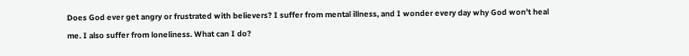Does God ever get angry or frustrated with believers? I suffer from mental illness, and I wonder every day why God won’t heal me. I also suffer from loneliness. What can I do?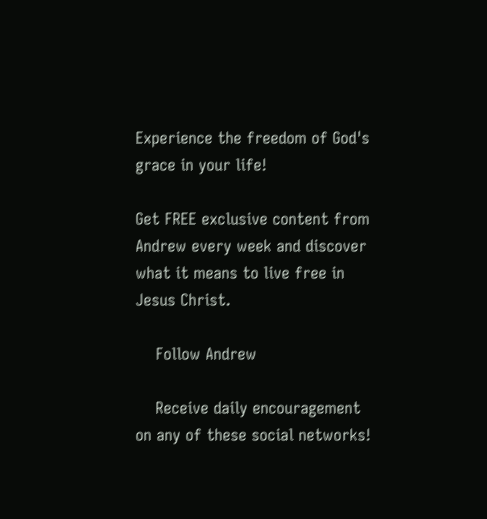Experience the freedom of God's grace in your life!

Get FREE exclusive content from Andrew every week and discover what it means to live free in Jesus Christ.

    Follow Andrew

    Receive daily encouragement on any of these social networks!